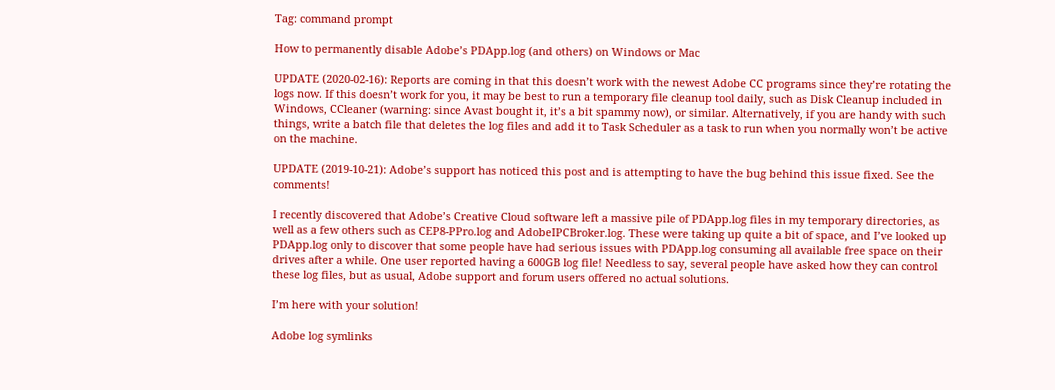Tag: command prompt

How to permanently disable Adobe’s PDApp.log (and others) on Windows or Mac

UPDATE (2020-02-16): Reports are coming in that this doesn’t work with the newest Adobe CC programs since they’re rotating the logs now. If this doesn’t work for you, it may be best to run a temporary file cleanup tool daily, such as Disk Cleanup included in Windows, CCleaner (warning: since Avast bought it, it’s a bit spammy now), or similar. Alternatively, if you are handy with such things, write a batch file that deletes the log files and add it to Task Scheduler as a task to run when you normally won’t be active on the machine.

UPDATE (2019-10-21): Adobe’s support has noticed this post and is attempting to have the bug behind this issue fixed. See the comments!

I recently discovered that Adobe’s Creative Cloud software left a massive pile of PDApp.log files in my temporary directories, as well as a few others such as CEP8-PPro.log and AdobeIPCBroker.log. These were taking up quite a bit of space, and I’ve looked up PDApp.log only to discover that some people have had serious issues with PDApp.log consuming all available free space on their drives after a while. One user reported having a 600GB log file! Needless to say, several people have asked how they can control these log files, but as usual, Adobe support and forum users offered no actual solutions.

I’m here with your solution!

Adobe log symlinks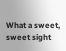What a sweet, sweet sight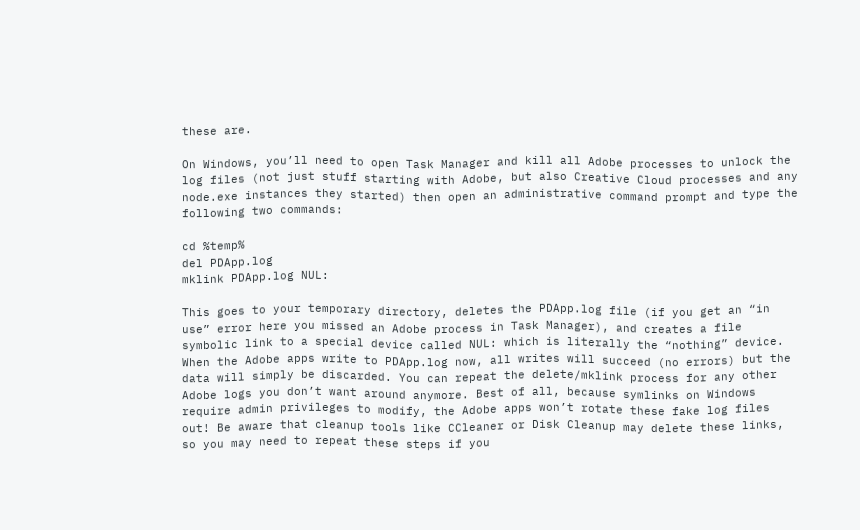these are.

On Windows, you’ll need to open Task Manager and kill all Adobe processes to unlock the log files (not just stuff starting with Adobe, but also Creative Cloud processes and any node.exe instances they started) then open an administrative command prompt and type the following two commands:

cd %temp%
del PDApp.log
mklink PDApp.log NUL:

This goes to your temporary directory, deletes the PDApp.log file (if you get an “in use” error here you missed an Adobe process in Task Manager), and creates a file symbolic link to a special device called NUL: which is literally the “nothing” device. When the Adobe apps write to PDApp.log now, all writes will succeed (no errors) but the data will simply be discarded. You can repeat the delete/mklink process for any other Adobe logs you don’t want around anymore. Best of all, because symlinks on Windows require admin privileges to modify, the Adobe apps won’t rotate these fake log files out! Be aware that cleanup tools like CCleaner or Disk Cleanup may delete these links, so you may need to repeat these steps if you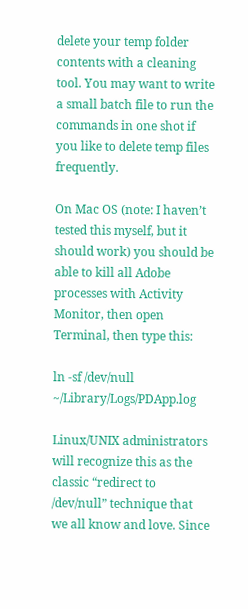delete your temp folder contents with a cleaning tool. You may want to write a small batch file to run the commands in one shot if you like to delete temp files frequently.

On Mac OS (note: I haven’t tested this myself, but it should work) you should be able to kill all Adobe processes with Activity Monitor, then open Terminal, then type this:

ln -sf /dev/null ~/Library/Logs/PDApp.log

Linux/UNIX administrators will recognize this as the classic “redirect to /dev/null” technique that we all know and love. Since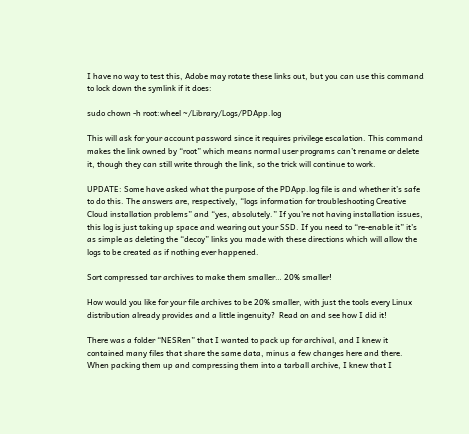I have no way to test this, Adobe may rotate these links out, but you can use this command to lock down the symlink if it does:

sudo chown -h root:wheel ~/Library/Logs/PDApp.log

This will ask for your account password since it requires privilege escalation. This command makes the link owned by “root” which means normal user programs can’t rename or delete it, though they can still write through the link, so the trick will continue to work.

UPDATE: Some have asked what the purpose of the PDApp.log file is and whether it’s safe to do this. The answers are, respectively, “logs information for troubleshooting Creative Cloud installation problems” and “yes, absolutely.” If you’re not having installation issues, this log is just taking up space and wearing out your SSD. If you need to “re-enable it” it’s as simple as deleting the “decoy” links you made with these directions which will allow the logs to be created as if nothing ever happened.

Sort compressed tar archives to make them smaller… 20% smaller!

How would you like for your file archives to be 20% smaller, with just the tools every Linux distribution already provides and a little ingenuity?  Read on and see how I did it!

There was a folder “NESRen” that I wanted to pack up for archival, and I knew it contained many files that share the same data, minus a few changes here and there.  When packing them up and compressing them into a tarball archive, I knew that I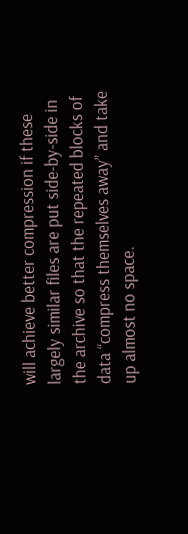will achieve better compression if these largely similar files are put side-by-side in the archive so that the repeated blocks of data “compress themselves away” and take up almost no space.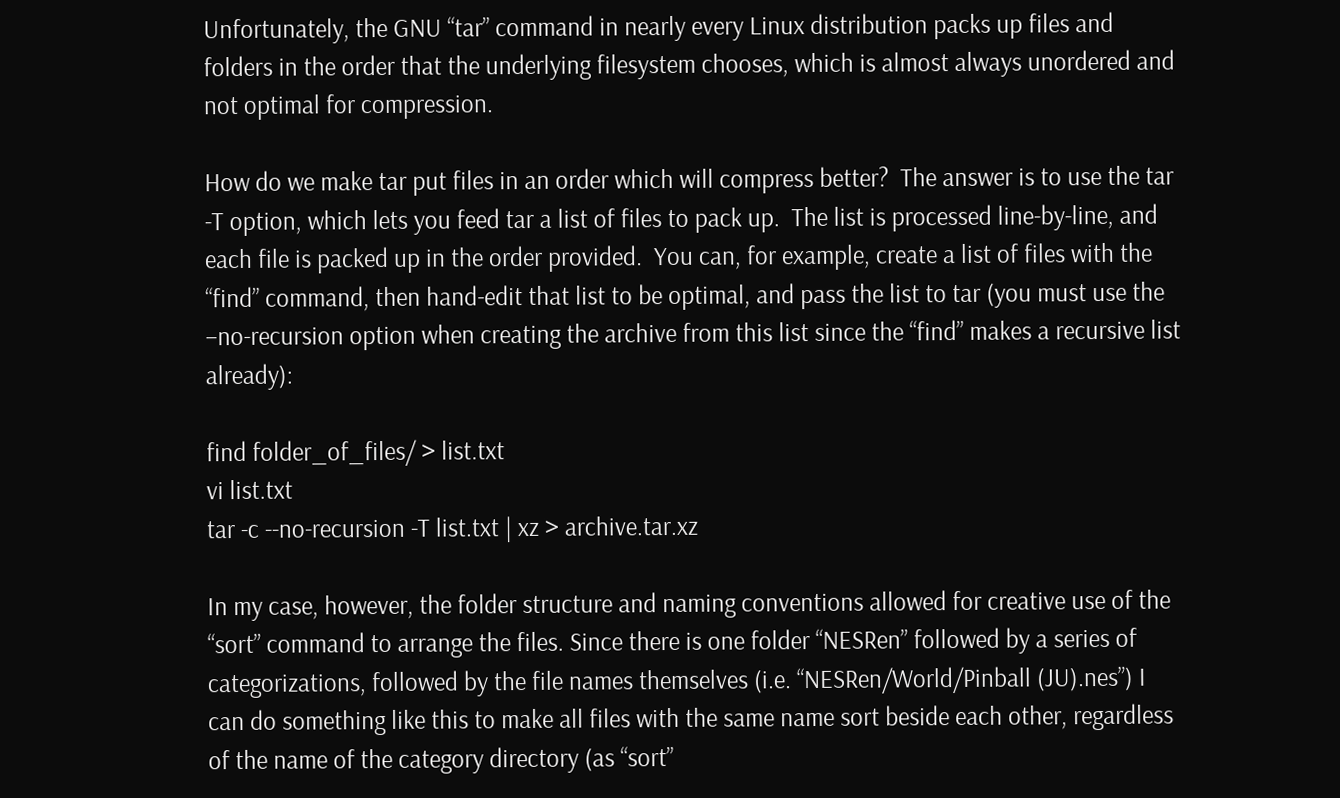Unfortunately, the GNU “tar” command in nearly every Linux distribution packs up files and folders in the order that the underlying filesystem chooses, which is almost always unordered and not optimal for compression.

How do we make tar put files in an order which will compress better?  The answer is to use the tar -T option, which lets you feed tar a list of files to pack up.  The list is processed line-by-line, and each file is packed up in the order provided.  You can, for example, create a list of files with the “find” command, then hand-edit that list to be optimal, and pass the list to tar (you must use the –no-recursion option when creating the archive from this list since the “find” makes a recursive list already):

find folder_of_files/ > list.txt
vi list.txt
tar -c --no-recursion -T list.txt | xz > archive.tar.xz

In my case, however, the folder structure and naming conventions allowed for creative use of the “sort” command to arrange the files. Since there is one folder “NESRen” followed by a series of categorizations, followed by the file names themselves (i.e. “NESRen/World/Pinball (JU).nes”) I can do something like this to make all files with the same name sort beside each other, regardless of the name of the category directory (as “sort”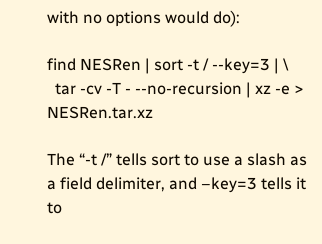with no options would do):

find NESRen | sort -t / --key=3 | \
  tar -cv -T - --no-recursion | xz -e > NESRen.tar.xz

The “-t /” tells sort to use a slash as a field delimiter, and –key=3 tells it to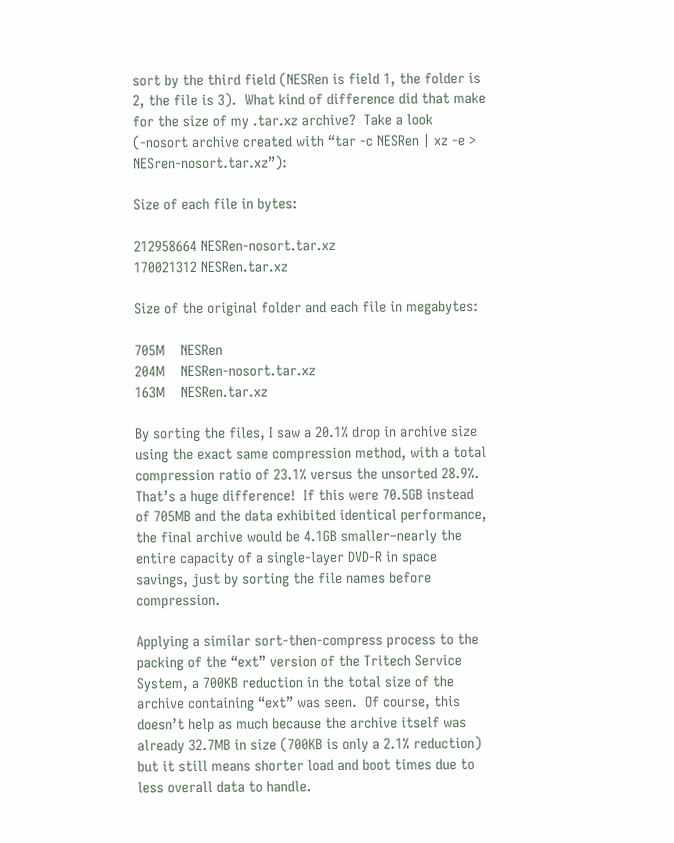sort by the third field (NESRen is field 1, the folder is 2, the file is 3).  What kind of difference did that make for the size of my .tar.xz archive?  Take a look (-nosort archive created with “tar -c NESRen | xz -e > NESren-nosort.tar.xz”):

Size of each file in bytes:

212958664 NESRen-nosort.tar.xz
170021312 NESRen.tar.xz

Size of the original folder and each file in megabytes:

705M    NESRen
204M    NESRen-nosort.tar.xz
163M    NESRen.tar.xz

By sorting the files, I saw a 20.1% drop in archive size using the exact same compression method, with a total compression ratio of 23.1% versus the unsorted 28.9%.  That’s a huge difference!  If this were 70.5GB instead of 705MB and the data exhibited identical performance, the final archive would be 4.1GB smaller–nearly the entire capacity of a single-layer DVD-R in space savings, just by sorting the file names before compression.

Applying a similar sort-then-compress process to the packing of the “ext” version of the Tritech Service System, a 700KB reduction in the total size of the archive containing “ext” was seen.  Of course, this doesn’t help as much because the archive itself was already 32.7MB in size (700KB is only a 2.1% reduction) but it still means shorter load and boot times due to less overall data to handle.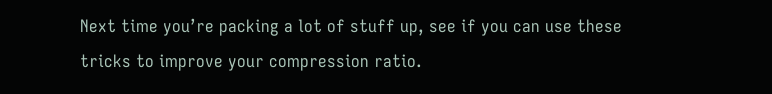Next time you’re packing a lot of stuff up, see if you can use these tricks to improve your compression ratio.